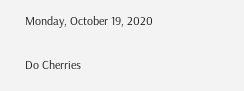Monday, October 19, 2020

Do Cherries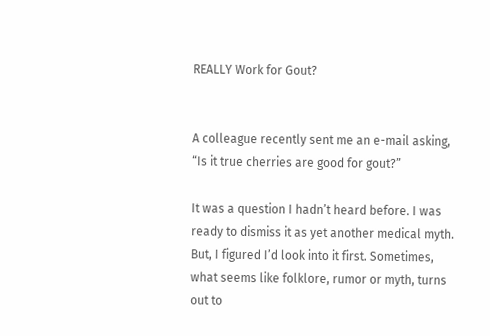REALLY Work for Gout?


A colleague recently sent me an e-mail asking, “Is it true cherries are good for gout?”

It was a question I hadn’t heard before. I was ready to dismiss it as yet another medical myth. But, I figured I’d look into it first. Sometimes, what seems like folklore, rumor or myth, turns out to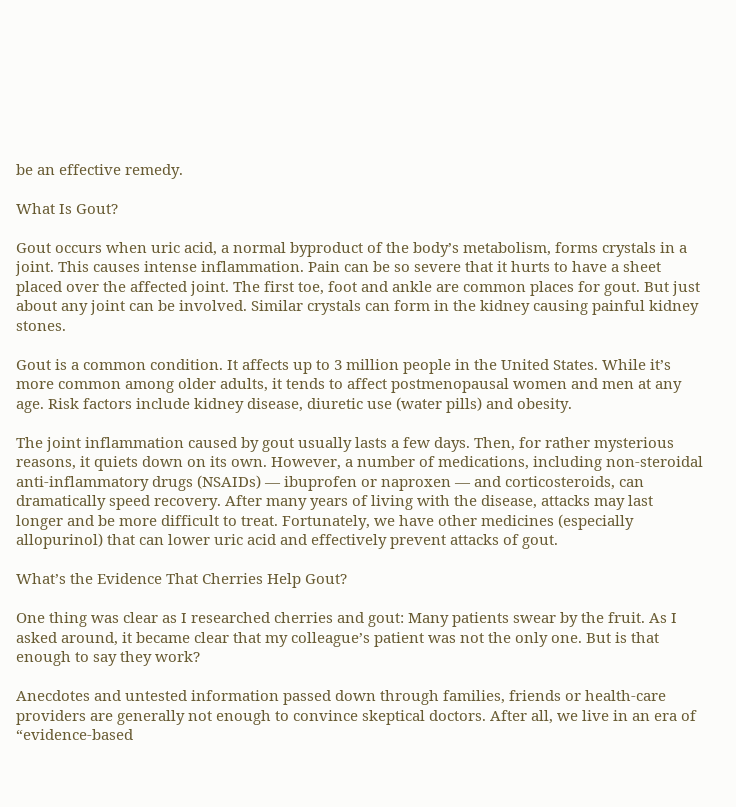be an effective remedy.

What Is Gout?

Gout occurs when uric acid, a normal byproduct of the body’s metabolism, forms crystals in a joint. This causes intense inflammation. Pain can be so severe that it hurts to have a sheet placed over the affected joint. The first toe, foot and ankle are common places for gout. But just about any joint can be involved. Similar crystals can form in the kidney causing painful kidney stones.

Gout is a common condition. It affects up to 3 million people in the United States. While it’s more common among older adults, it tends to affect postmenopausal women and men at any age. Risk factors include kidney disease, diuretic use (water pills) and obesity.

The joint inflammation caused by gout usually lasts a few days. Then, for rather mysterious reasons, it quiets down on its own. However, a number of medications, including non-steroidal anti-inflammatory drugs (NSAIDs) — ibuprofen or naproxen — and corticosteroids, can dramatically speed recovery. After many years of living with the disease, attacks may last longer and be more difficult to treat. Fortunately, we have other medicines (especially allopurinol) that can lower uric acid and effectively prevent attacks of gout.

What’s the Evidence That Cherries Help Gout?

One thing was clear as I researched cherries and gout: Many patients swear by the fruit. As I asked around, it became clear that my colleague’s patient was not the only one. But is that enough to say they work?

Anecdotes and untested information passed down through families, friends or health-care providers are generally not enough to convince skeptical doctors. After all, we live in an era of “evidence-based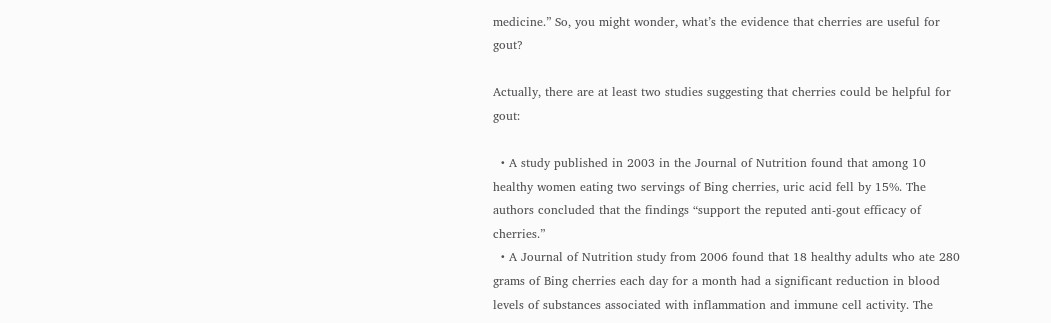medicine.” So, you might wonder, what’s the evidence that cherries are useful for gout?

Actually, there are at least two studies suggesting that cherries could be helpful for gout:

  • A study published in 2003 in the Journal of Nutrition found that among 10 healthy women eating two servings of Bing cherries, uric acid fell by 15%. The authors concluded that the findings “support the reputed anti-gout efficacy of cherries.”
  • A Journal of Nutrition study from 2006 found that 18 healthy adults who ate 280 grams of Bing cherries each day for a month had a significant reduction in blood levels of substances associated with inflammation and immune cell activity. The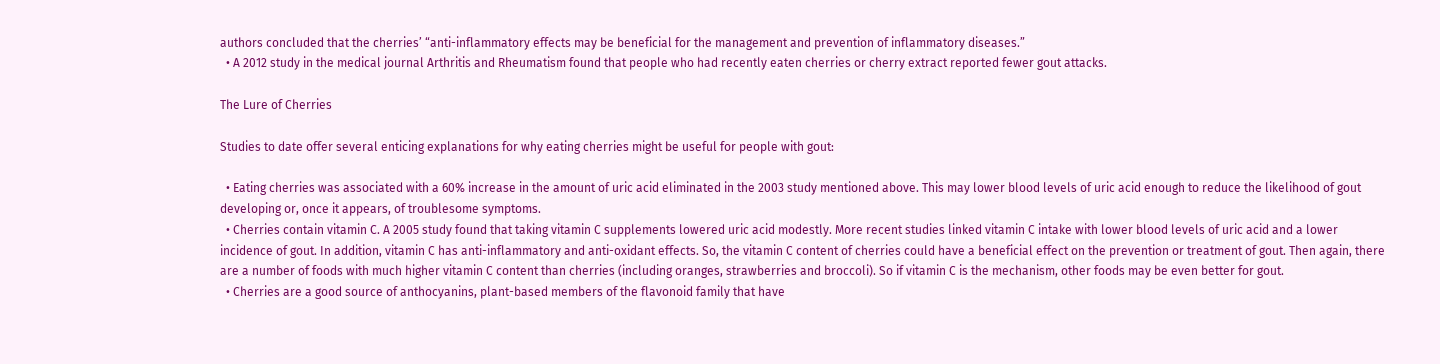authors concluded that the cherries’ “anti-inflammatory effects may be beneficial for the management and prevention of inflammatory diseases.”
  • A 2012 study in the medical journal Arthritis and Rheumatism found that people who had recently eaten cherries or cherry extract reported fewer gout attacks.

The Lure of Cherries

Studies to date offer several enticing explanations for why eating cherries might be useful for people with gout:

  • Eating cherries was associated with a 60% increase in the amount of uric acid eliminated in the 2003 study mentioned above. This may lower blood levels of uric acid enough to reduce the likelihood of gout developing or, once it appears, of troublesome symptoms.
  • Cherries contain vitamin C. A 2005 study found that taking vitamin C supplements lowered uric acid modestly. More recent studies linked vitamin C intake with lower blood levels of uric acid and a lower incidence of gout. In addition, vitamin C has anti-inflammatory and anti-oxidant effects. So, the vitamin C content of cherries could have a beneficial effect on the prevention or treatment of gout. Then again, there are a number of foods with much higher vitamin C content than cherries (including oranges, strawberries and broccoli). So if vitamin C is the mechanism, other foods may be even better for gout.
  • Cherries are a good source of anthocyanins, plant-based members of the flavonoid family that have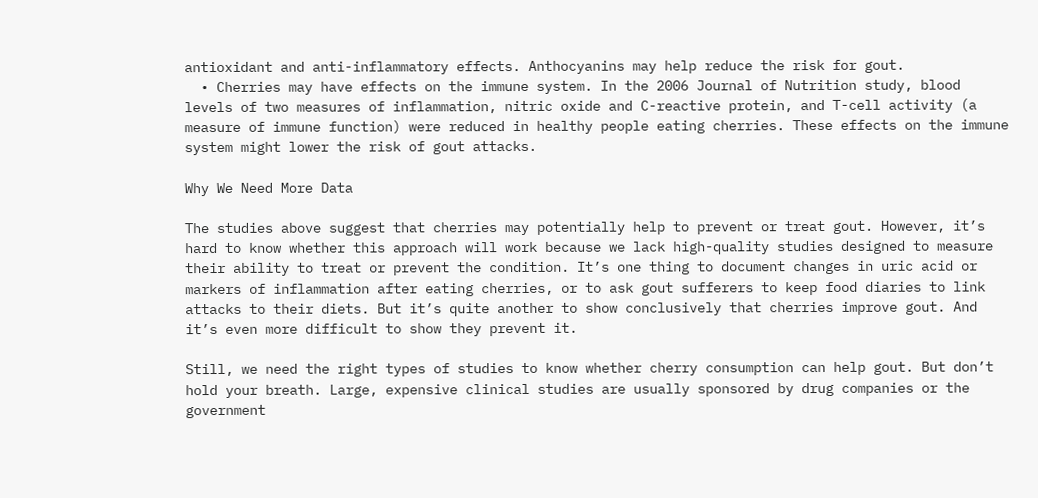antioxidant and anti-inflammatory effects. Anthocyanins may help reduce the risk for gout.
  • Cherries may have effects on the immune system. In the 2006 Journal of Nutrition study, blood levels of two measures of inflammation, nitric oxide and C-reactive protein, and T-cell activity (a measure of immune function) were reduced in healthy people eating cherries. These effects on the immune system might lower the risk of gout attacks.

Why We Need More Data

The studies above suggest that cherries may potentially help to prevent or treat gout. However, it’s hard to know whether this approach will work because we lack high-quality studies designed to measure their ability to treat or prevent the condition. It’s one thing to document changes in uric acid or markers of inflammation after eating cherries, or to ask gout sufferers to keep food diaries to link attacks to their diets. But it’s quite another to show conclusively that cherries improve gout. And it’s even more difficult to show they prevent it.

Still, we need the right types of studies to know whether cherry consumption can help gout. But don’t hold your breath. Large, expensive clinical studies are usually sponsored by drug companies or the government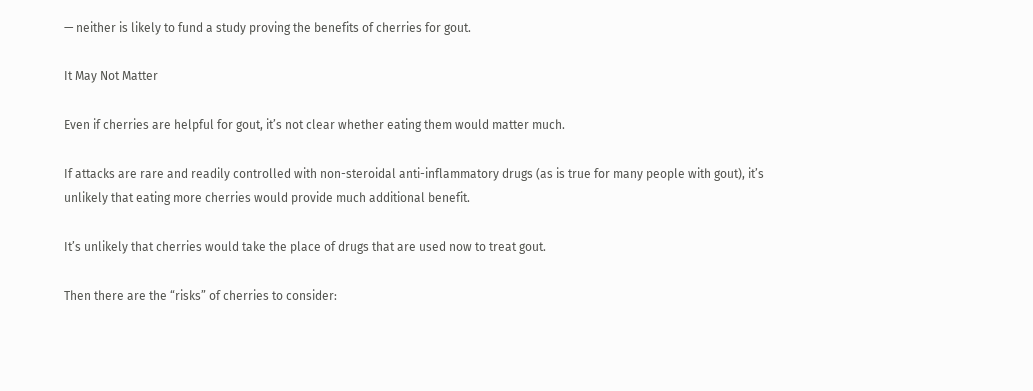— neither is likely to fund a study proving the benefits of cherries for gout.

It May Not Matter

Even if cherries are helpful for gout, it’s not clear whether eating them would matter much.

If attacks are rare and readily controlled with non-steroidal anti-inflammatory drugs (as is true for many people with gout), it’s unlikely that eating more cherries would provide much additional benefit.

It’s unlikely that cherries would take the place of drugs that are used now to treat gout.

Then there are the “risks” of cherries to consider: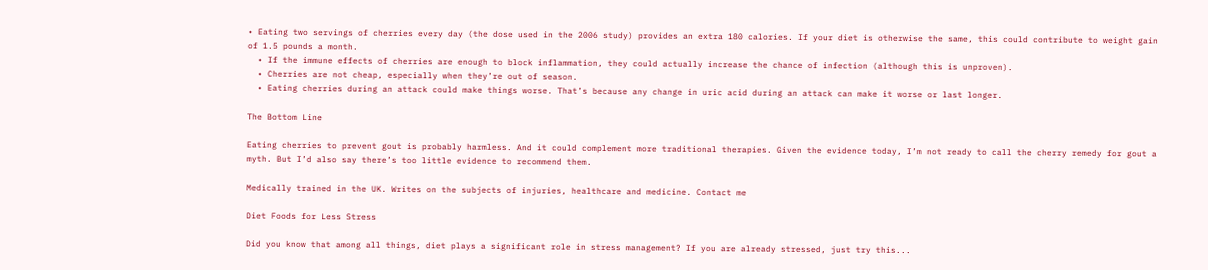• Eating two servings of cherries every day (the dose used in the 2006 study) provides an extra 180 calories. If your diet is otherwise the same, this could contribute to weight gain of 1.5 pounds a month.
  • If the immune effects of cherries are enough to block inflammation, they could actually increase the chance of infection (although this is unproven).
  • Cherries are not cheap, especially when they’re out of season.
  • Eating cherries during an attack could make things worse. That’s because any change in uric acid during an attack can make it worse or last longer.

The Bottom Line

Eating cherries to prevent gout is probably harmless. And it could complement more traditional therapies. Given the evidence today, I’m not ready to call the cherry remedy for gout a myth. But I’d also say there’s too little evidence to recommend them.

Medically trained in the UK. Writes on the subjects of injuries, healthcare and medicine. Contact me

Diet Foods for Less Stress

Did you know that among all things, diet plays a significant role in stress management? If you are already stressed, just try this...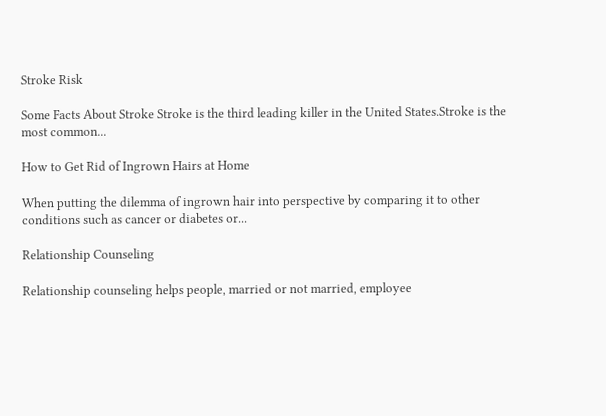Stroke Risk

Some Facts About Stroke Stroke is the third leading killer in the United States.Stroke is the most common...

How to Get Rid of Ingrown Hairs at Home

When putting the dilemma of ingrown hair into perspective by comparing it to other conditions such as cancer or diabetes or...

Relationship Counseling

Relationship counseling helps people, married or not married, employee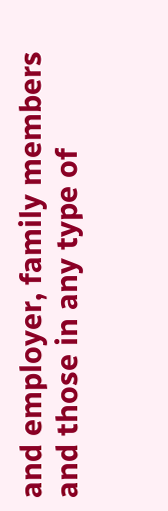and employer, family members and those in any type of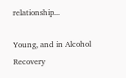relationship...

Young, and in Alcohol Recovery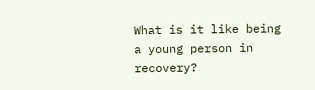What is it like being a young person in recovery?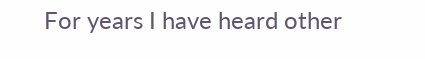For years I have heard other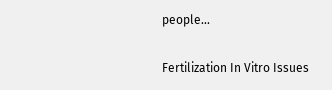people...

Fertilization In Vitro Issues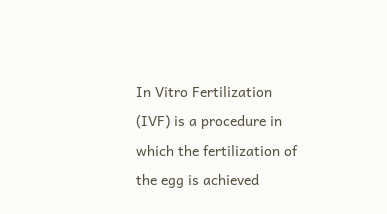In Vitro Fertilization (IVF) is a procedure in which the fertilization of the egg is achieved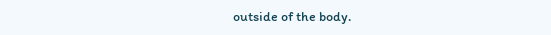outside of the body.